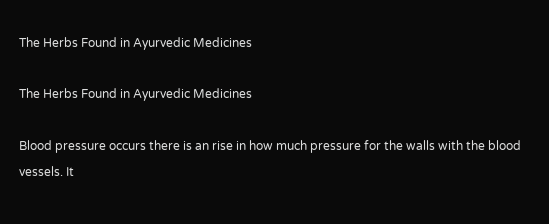The Herbs Found in Ayurvedic Medicines

The Herbs Found in Ayurvedic Medicines

Blood pressure occurs there is an rise in how much pressure for the walls with the blood vessels. It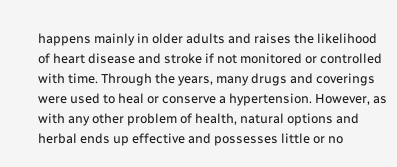happens mainly in older adults and raises the likelihood of heart disease and stroke if not monitored or controlled with time. Through the years, many drugs and coverings were used to heal or conserve a hypertension. However, as with any other problem of health, natural options and herbal ends up effective and possesses little or no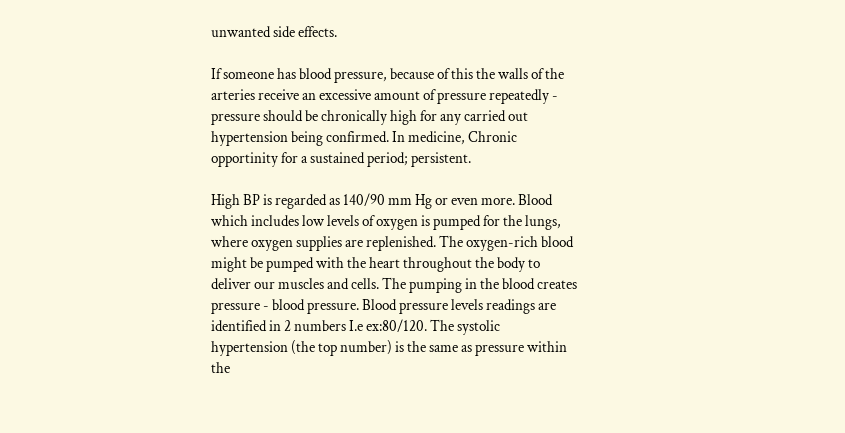unwanted side effects.

If someone has blood pressure, because of this the walls of the arteries receive an excessive amount of pressure repeatedly - pressure should be chronically high for any carried out hypertension being confirmed. In medicine, Chronic opportinity for a sustained period; persistent.

High BP is regarded as 140/90 mm Hg or even more. Blood which includes low levels of oxygen is pumped for the lungs, where oxygen supplies are replenished. The oxygen-rich blood might be pumped with the heart throughout the body to deliver our muscles and cells. The pumping in the blood creates pressure - blood pressure. Blood pressure levels readings are identified in 2 numbers I.e ex:80/120. The systolic hypertension (the top number) is the same as pressure within the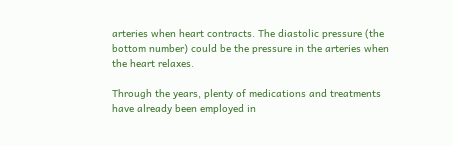arteries when heart contracts. The diastolic pressure (the bottom number) could be the pressure in the arteries when the heart relaxes.

Through the years, plenty of medications and treatments have already been employed in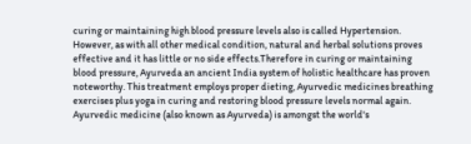curing or maintaining high blood pressure levels also is called Hypertension. However, as with all other medical condition, natural and herbal solutions proves effective and it has little or no side effects.Therefore in curing or maintaining blood pressure, Ayurveda an ancient India system of holistic healthcare has proven noteworthy. This treatment employs proper dieting, Ayurvedic medicines breathing exercises plus yoga in curing and restoring blood pressure levels normal again. Ayurvedic medicine (also known as Ayurveda) is amongst the world's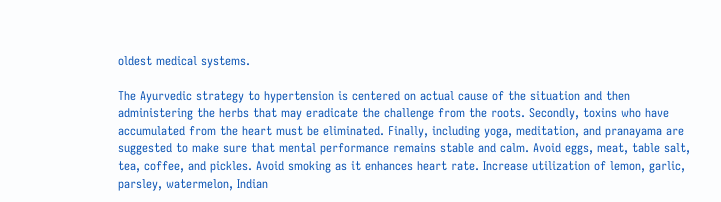oldest medical systems.

The Ayurvedic strategy to hypertension is centered on actual cause of the situation and then administering the herbs that may eradicate the challenge from the roots. Secondly, toxins who have accumulated from the heart must be eliminated. Finally, including yoga, meditation, and pranayama are suggested to make sure that mental performance remains stable and calm. Avoid eggs, meat, table salt, tea, coffee, and pickles. Avoid smoking as it enhances heart rate. Increase utilization of lemon, garlic, parsley, watermelon, Indian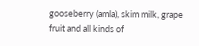gooseberry (amla), skim milk, grape fruit and all kinds of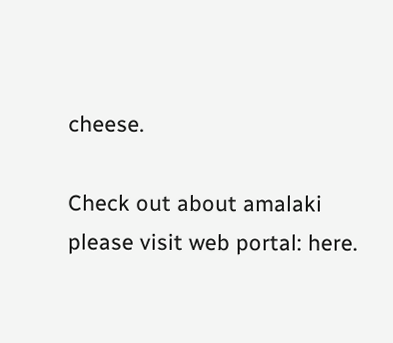cheese.

Check out about amalaki please visit web portal: here.